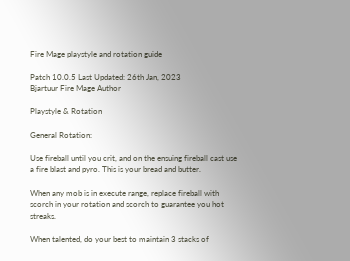Fire Mage playstyle and rotation guide

Patch 10.0.5 Last Updated: 26th Jan, 2023
Bjartuur Fire Mage Author

Playstyle & Rotation

General Rotation:

Use fireball until you crit, and on the ensuing fireball cast use a fire blast and pyro. This is your bread and butter.

When any mob is in execute range, replace fireball with scorch in your rotation and scorch to guarantee you hot streaks.

When talented, do your best to maintain 3 stacks of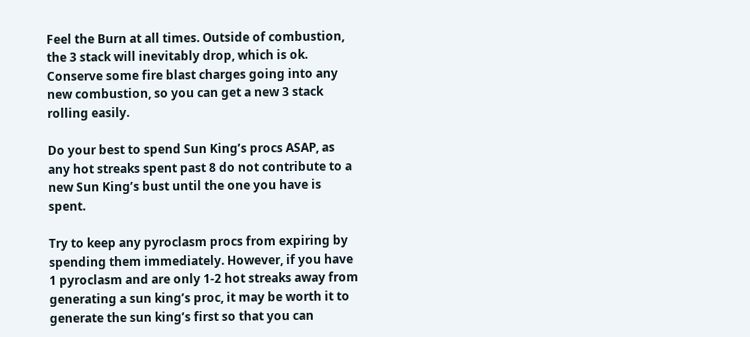Feel the Burn at all times. Outside of combustion, the 3 stack will inevitably drop, which is ok. Conserve some fire blast charges going into any new combustion, so you can get a new 3 stack rolling easily.

Do your best to spend Sun King’s procs ASAP, as any hot streaks spent past 8 do not contribute to a new Sun King’s bust until the one you have is spent.

Try to keep any pyroclasm procs from expiring by spending them immediately. However, if you have 1 pyroclasm and are only 1-2 hot streaks away from generating a sun king’s proc, it may be worth it to generate the sun king’s first so that you can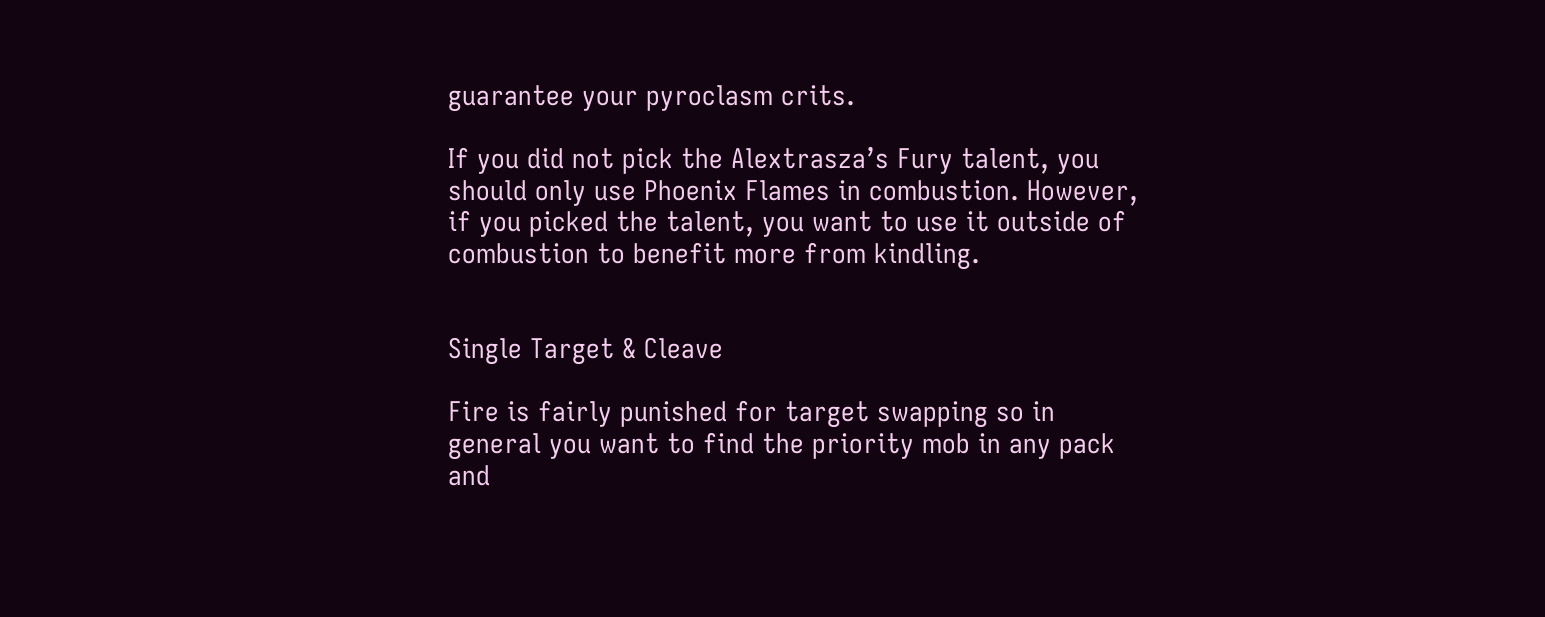guarantee your pyroclasm crits.

If you did not pick the Alextrasza’s Fury talent, you should only use Phoenix Flames in combustion. However, if you picked the talent, you want to use it outside of combustion to benefit more from kindling.


Single Target & Cleave

Fire is fairly punished for target swapping so in general you want to find the priority mob in any pack and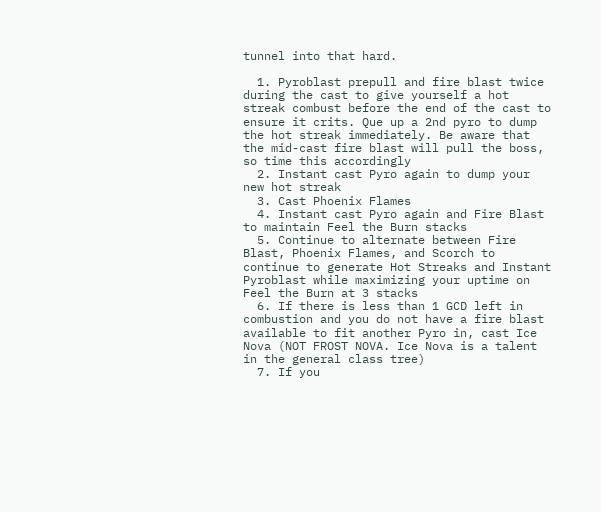tunnel into that hard.

  1. Pyroblast prepull and fire blast twice during the cast to give yourself a hot streak combust before the end of the cast to ensure it crits. Que up a 2nd pyro to dump the hot streak immediately. Be aware that the mid-cast fire blast will pull the boss, so time this accordingly
  2. Instant cast Pyro again to dump your new hot streak
  3. Cast Phoenix Flames
  4. Instant cast Pyro again and Fire Blast to maintain Feel the Burn stacks
  5. Continue to alternate between Fire Blast, Phoenix Flames, and Scorch to continue to generate Hot Streaks and Instant Pyroblast while maximizing your uptime on Feel the Burn at 3 stacks
  6. If there is less than 1 GCD left in combustion and you do not have a fire blast available to fit another Pyro in, cast Ice Nova (NOT FROST NOVA. Ice Nova is a talent in the general class tree)
  7. If you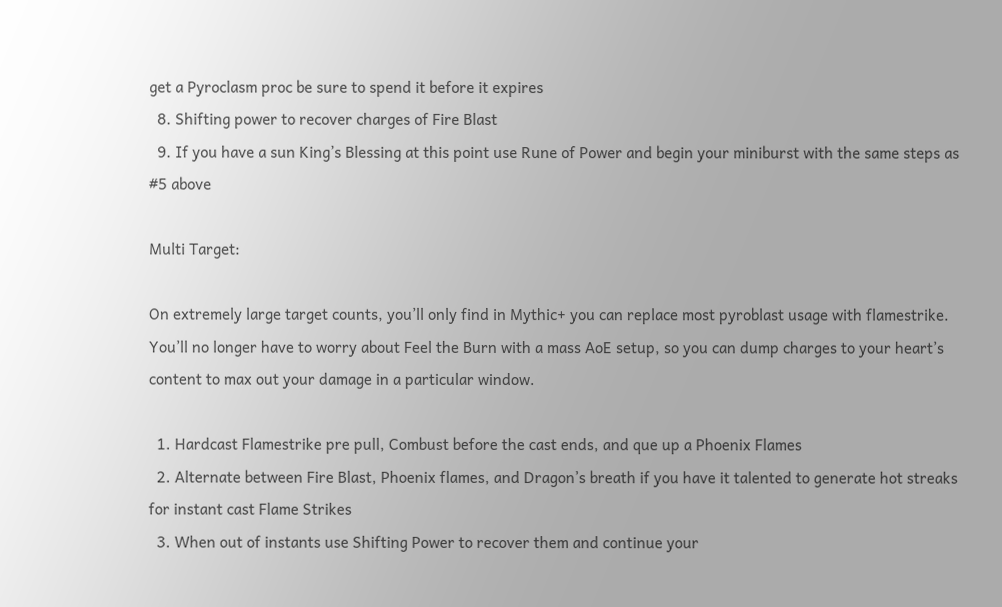get a Pyroclasm proc be sure to spend it before it expires
  8. Shifting power to recover charges of Fire Blast
  9. If you have a sun King’s Blessing at this point use Rune of Power and begin your miniburst with the same steps as #5 above

Multi Target:

On extremely large target counts, you’ll only find in Mythic+ you can replace most pyroblast usage with flamestrike. You’ll no longer have to worry about Feel the Burn with a mass AoE setup, so you can dump charges to your heart’s content to max out your damage in a particular window.

  1. Hardcast Flamestrike pre pull, Combust before the cast ends, and que up a Phoenix Flames
  2. Alternate between Fire Blast, Phoenix flames, and Dragon’s breath if you have it talented to generate hot streaks for instant cast Flame Strikes
  3. When out of instants use Shifting Power to recover them and continue your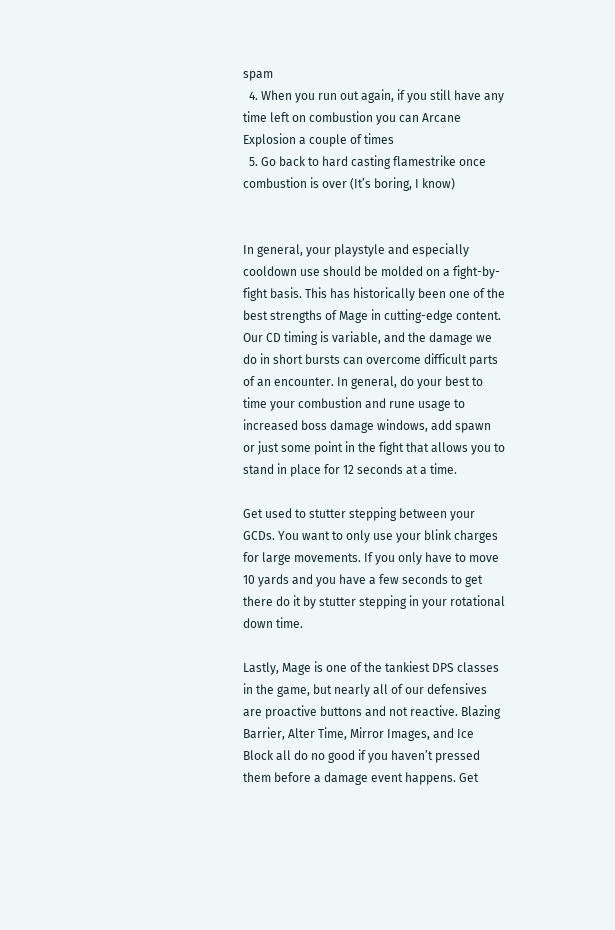spam
  4. When you run out again, if you still have any time left on combustion you can Arcane Explosion a couple of times
  5. Go back to hard casting flamestrike once combustion is over (It’s boring, I know)


In general, your playstyle and especially cooldown use should be molded on a fight-by-fight basis. This has historically been one of the best strengths of Mage in cutting-edge content. Our CD timing is variable, and the damage we do in short bursts can overcome difficult parts of an encounter. In general, do your best to time your combustion and rune usage to increased boss damage windows, add spawn or just some point in the fight that allows you to stand in place for 12 seconds at a time.

Get used to stutter stepping between your GCDs. You want to only use your blink charges for large movements. If you only have to move 10 yards and you have a few seconds to get there do it by stutter stepping in your rotational down time.

Lastly, Mage is one of the tankiest DPS classes in the game, but nearly all of our defensives are proactive buttons and not reactive. Blazing Barrier, Alter Time, Mirror Images, and Ice Block all do no good if you haven’t pressed them before a damage event happens. Get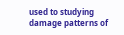used to studying damage patterns of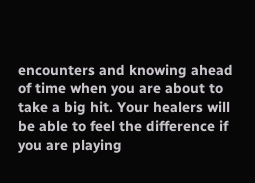encounters and knowing ahead of time when you are about to take a big hit. Your healers will be able to feel the difference if you are playing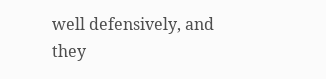well defensively, and they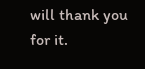will thank you for it.